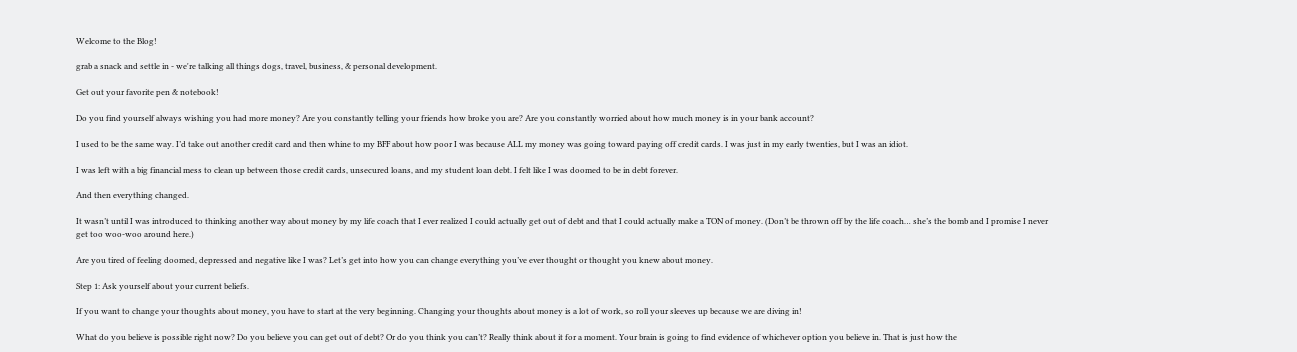Welcome to the Blog!

grab a snack and settle in - we're talking all things dogs, travel, business, & personal development.

Get out your favorite pen & notebook!

Do you find yourself always wishing you had more money? Are you constantly telling your friends how broke you are? Are you constantly worried about how much money is in your bank account?

I used to be the same way. I’d take out another credit card and then whine to my BFF about how poor I was because ALL my money was going toward paying off credit cards. I was just in my early twenties, but I was an idiot.

I was left with a big financial mess to clean up between those credit cards, unsecured loans, and my student loan debt. I felt like I was doomed to be in debt forever.

And then everything changed.

It wasn’t until I was introduced to thinking another way about money by my life coach that I ever realized I could actually get out of debt and that I could actually make a TON of money. (Don’t be thrown off by the life coach… she’s the bomb and I promise I never get too woo-woo around here.)

Are you tired of feeling doomed, depressed and negative like I was? Let’s get into how you can change everything you’ve ever thought or thought you knew about money.

Step 1: Ask yourself about your current beliefs.

If you want to change your thoughts about money, you have to start at the very beginning. Changing your thoughts about money is a lot of work, so roll your sleeves up because we are diving in!

What do you believe is possible right now? Do you believe you can get out of debt? Or do you think you can’t? Really think about it for a moment. Your brain is going to find evidence of whichever option you believe in. That is just how the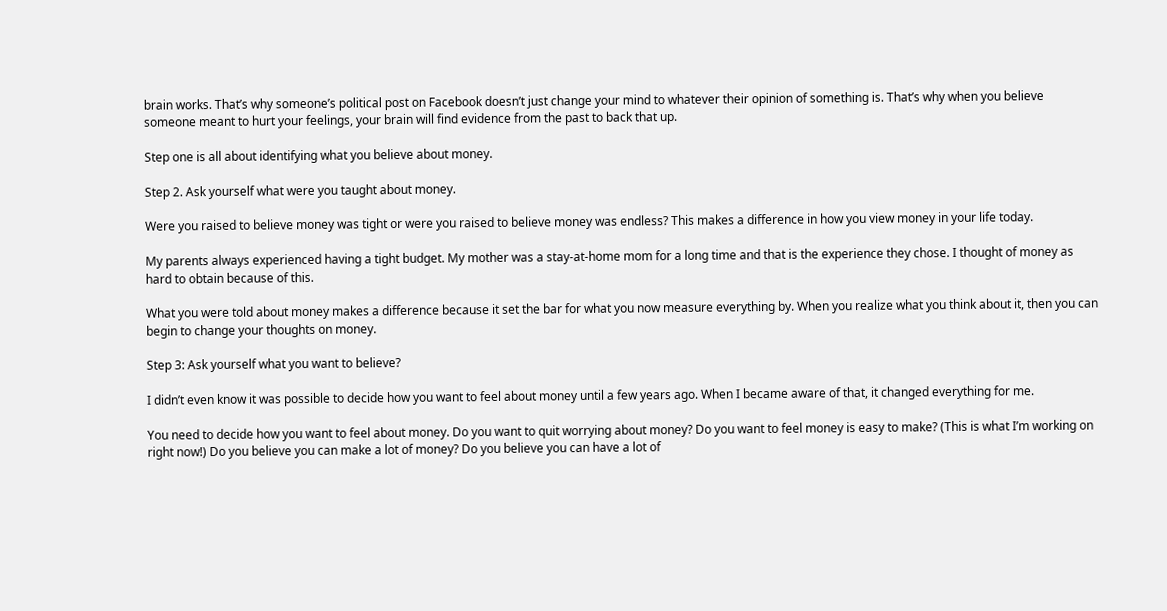brain works. That’s why someone’s political post on Facebook doesn’t just change your mind to whatever their opinion of something is. That’s why when you believe someone meant to hurt your feelings, your brain will find evidence from the past to back that up.

Step one is all about identifying what you believe about money.

Step 2. Ask yourself what were you taught about money.

Were you raised to believe money was tight or were you raised to believe money was endless? This makes a difference in how you view money in your life today.

My parents always experienced having a tight budget. My mother was a stay-at-home mom for a long time and that is the experience they chose. I thought of money as hard to obtain because of this.

What you were told about money makes a difference because it set the bar for what you now measure everything by. When you realize what you think about it, then you can begin to change your thoughts on money.

Step 3: Ask yourself what you want to believe?

I didn’t even know it was possible to decide how you want to feel about money until a few years ago. When I became aware of that, it changed everything for me.

You need to decide how you want to feel about money. Do you want to quit worrying about money? Do you want to feel money is easy to make? (This is what I’m working on right now!) Do you believe you can make a lot of money? Do you believe you can have a lot of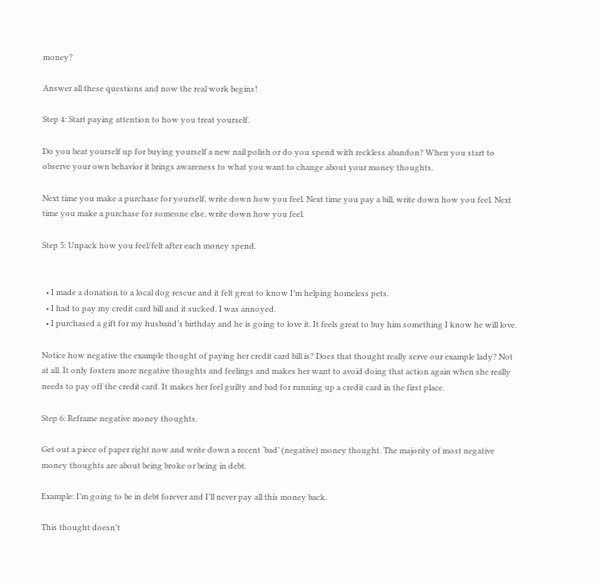money?

Answer all these questions and now the real work begins!

Step 4: Start paying attention to how you treat yourself.

Do you beat yourself up for buying yourself a new nail polish or do you spend with reckless abandon? When you start to observe your own behavior it brings awareness to what you want to change about your money thoughts.

Next time you make a purchase for yourself, write down how you feel. Next time you pay a bill, write down how you feel. Next time you make a purchase for someone else, write down how you feel.

Step 5: Unpack how you feel/felt after each money spend.


  • I made a donation to a local dog rescue and it felt great to know I’m helping homeless pets.
  • I had to pay my credit card bill and it sucked. I was annoyed.
  • I purchased a gift for my husband’s birthday and he is going to love it. It feels great to buy him something I know he will love.

Notice how negative the example thought of paying her credit card bill is? Does that thought really serve our example lady? Not at all. It only fosters more negative thoughts and feelings and makes her want to avoid doing that action again when she really needs to pay off the credit card. It makes her feel guilty and bad for running up a credit card in the first place.

Step 6: Reframe negative money thoughts.

Get out a piece of paper right now and write down a recent ‘bad’ (negative) money thought. The majority of most negative money thoughts are about being broke or being in debt.

Example: I’m going to be in debt forever and I’ll never pay all this money back.

This thought doesn’t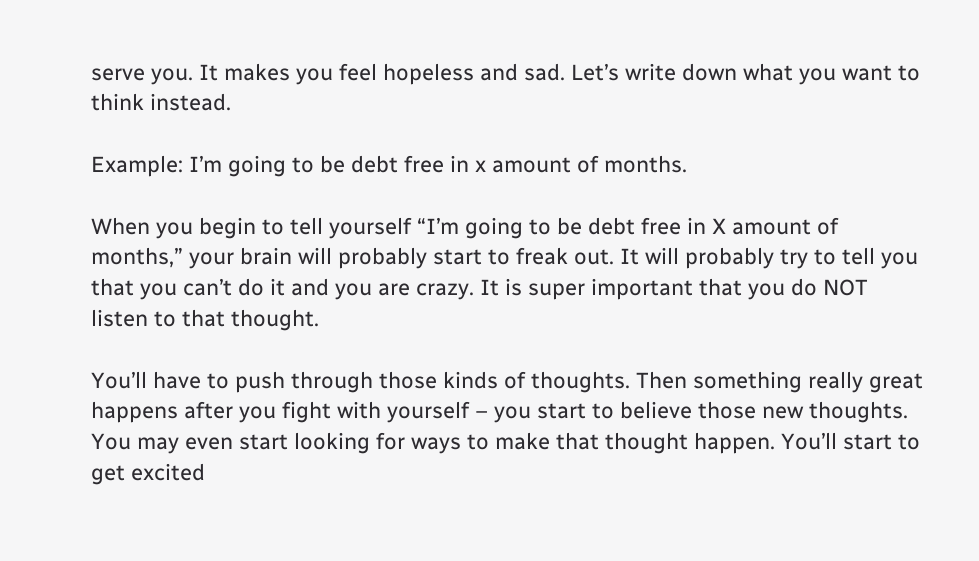serve you. It makes you feel hopeless and sad. Let’s write down what you want to think instead.

Example: I’m going to be debt free in x amount of months.

When you begin to tell yourself “I’m going to be debt free in X amount of months,” your brain will probably start to freak out. It will probably try to tell you that you can’t do it and you are crazy. It is super important that you do NOT listen to that thought.

You’ll have to push through those kinds of thoughts. Then something really great happens after you fight with yourself – you start to believe those new thoughts. You may even start looking for ways to make that thought happen. You’ll start to get excited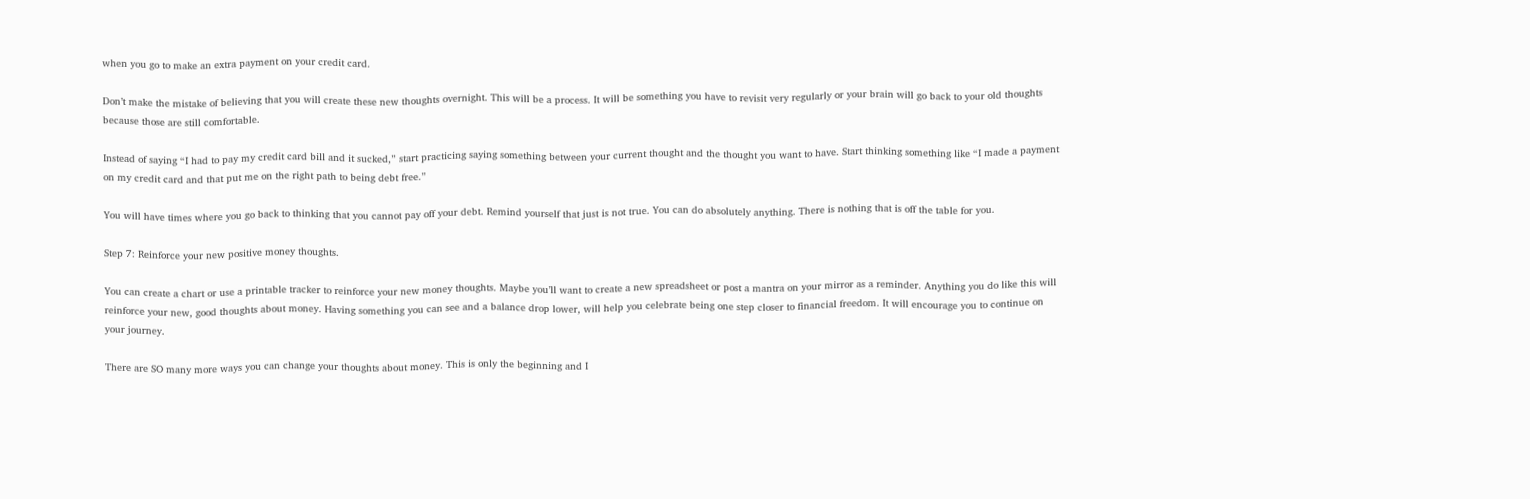when you go to make an extra payment on your credit card.

Don’t make the mistake of believing that you will create these new thoughts overnight. This will be a process. It will be something you have to revisit very regularly or your brain will go back to your old thoughts because those are still comfortable.

Instead of saying “I had to pay my credit card bill and it sucked,” start practicing saying something between your current thought and the thought you want to have. Start thinking something like “I made a payment on my credit card and that put me on the right path to being debt free.”

You will have times where you go back to thinking that you cannot pay off your debt. Remind yourself that just is not true. You can do absolutely anything. There is nothing that is off the table for you.

Step 7: Reinforce your new positive money thoughts.

You can create a chart or use a printable tracker to reinforce your new money thoughts. Maybe you’ll want to create a new spreadsheet or post a mantra on your mirror as a reminder. Anything you do like this will reinforce your new, good thoughts about money. Having something you can see and a balance drop lower, will help you celebrate being one step closer to financial freedom. It will encourage you to continue on your journey.

There are SO many more ways you can change your thoughts about money. This is only the beginning and I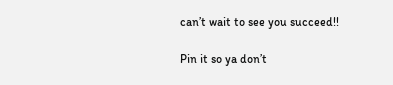can’t wait to see you succeed!!

Pin it so ya don’t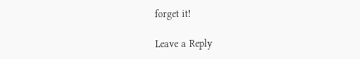forget it!

Leave a Reply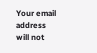Your email address will not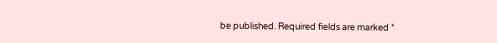be published. Required fields are marked *